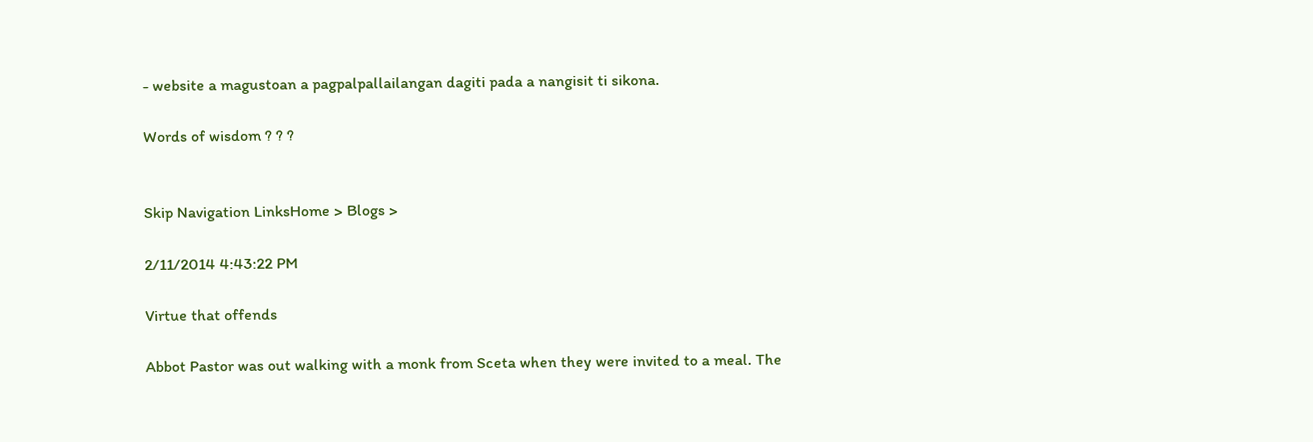- website a magustoan a pagpalpallailangan dagiti pada a nangisit ti sikona.

Words of wisdom ? ? ?


Skip Navigation LinksHome > Blogs >

2/11/2014 4:43:22 PM

Virtue that offends

Abbot Pastor was out walking with a monk from Sceta when they were invited to a meal. The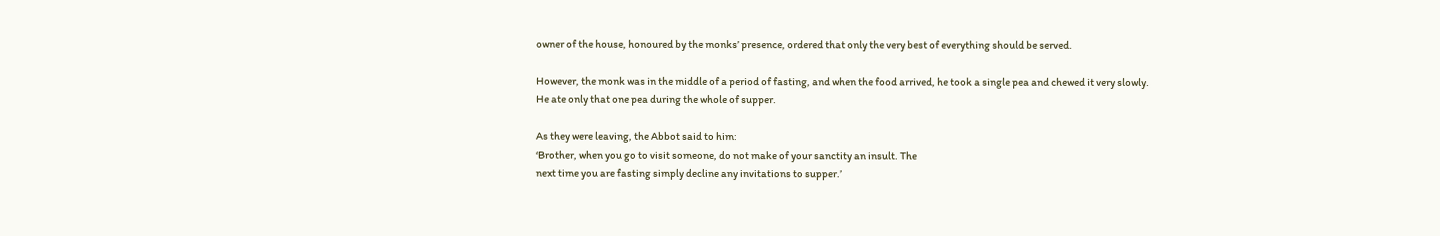owner of the house, honoured by the monks’ presence, ordered that only the very best of everything should be served.

However, the monk was in the middle of a period of fasting, and when the food arrived, he took a single pea and chewed it very slowly. He ate only that one pea during the whole of supper.

As they were leaving, the Abbot said to him:
‘Brother, when you go to visit someone, do not make of your sanctity an insult. The
next time you are fasting simply decline any invitations to supper.’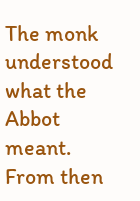The monk understood what the Abbot meant. From then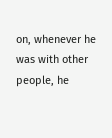on, whenever he was with other people, he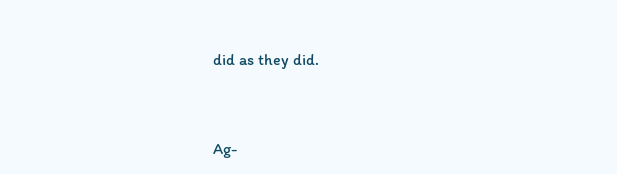did as they did.



Ag-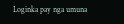Loginka pay nga umuna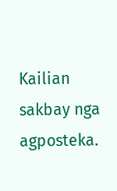Kailian sakbay nga agposteka.